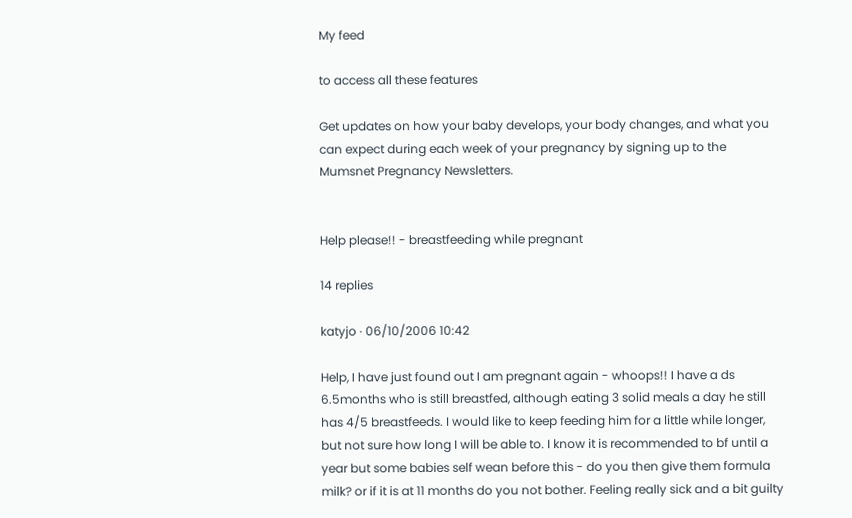My feed

to access all these features

Get updates on how your baby develops, your body changes, and what you can expect during each week of your pregnancy by signing up to the Mumsnet Pregnancy Newsletters.


Help please!! - breastfeeding while pregnant

14 replies

katyjo · 06/10/2006 10:42

Help, I have just found out I am pregnant again - whoops!! I have a ds 6.5months who is still breastfed, although eating 3 solid meals a day he still has 4/5 breastfeeds. I would like to keep feeding him for a little while longer, but not sure how long I will be able to. I know it is recommended to bf until a year but some babies self wean before this - do you then give them formula milk? or if it is at 11 months do you not bother. Feeling really sick and a bit guilty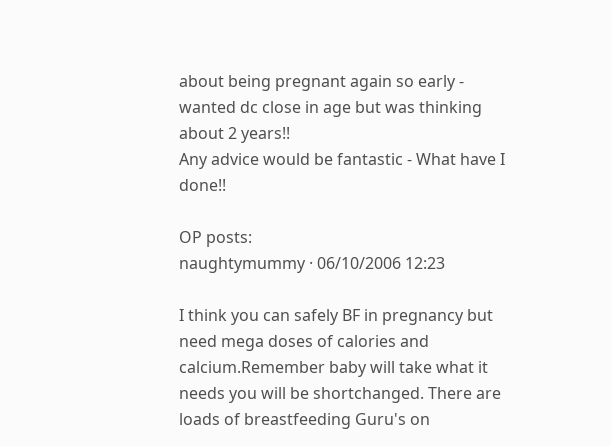about being pregnant again so early - wanted dc close in age but was thinking about 2 years!!
Any advice would be fantastic - What have I done!!

OP posts:
naughtymummy · 06/10/2006 12:23

I think you can safely BF in pregnancy but need mega doses of calories and calcium.Remember baby will take what it needs you will be shortchanged. There are loads of breastfeeding Guru's on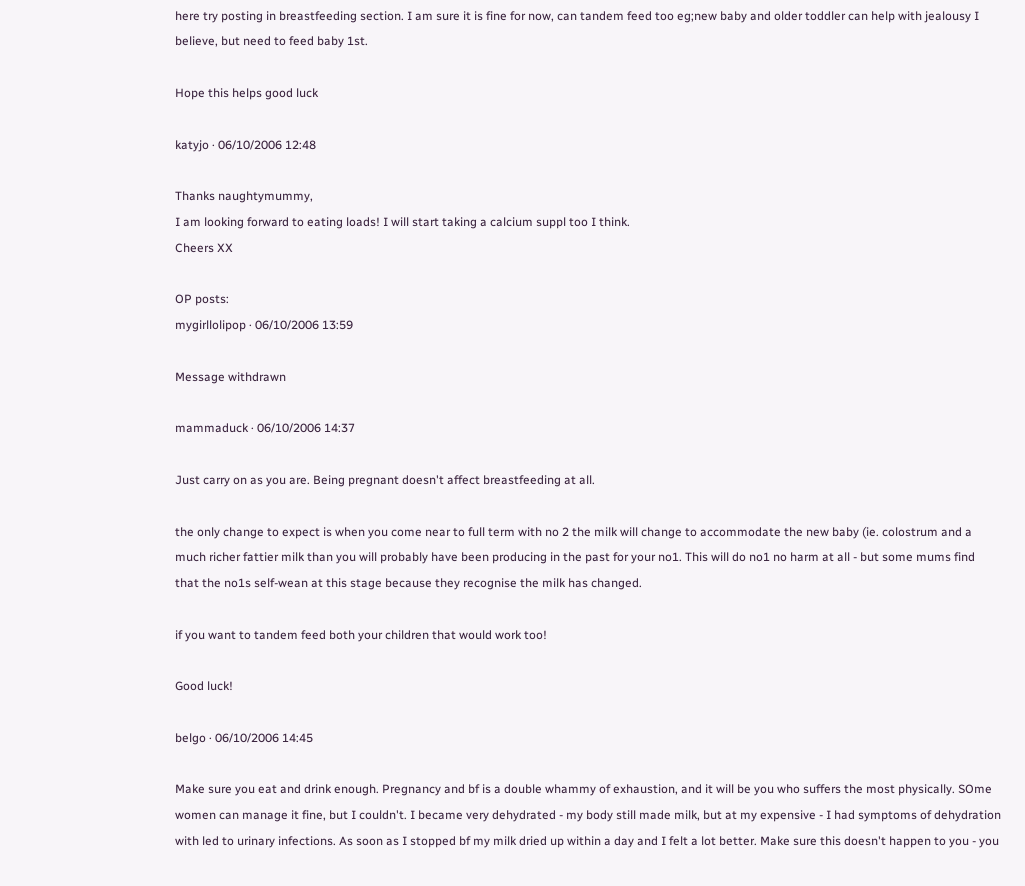here try posting in breastfeeding section. I am sure it is fine for now, can tandem feed too eg;new baby and older toddler can help with jealousy I believe, but need to feed baby 1st.

Hope this helps good luck

katyjo · 06/10/2006 12:48

Thanks naughtymummy,
I am looking forward to eating loads! I will start taking a calcium suppl too I think.
Cheers XX

OP posts:
mygirllolipop · 06/10/2006 13:59

Message withdrawn

mammaduck · 06/10/2006 14:37

Just carry on as you are. Being pregnant doesn't affect breastfeeding at all.

the only change to expect is when you come near to full term with no 2 the milk will change to accommodate the new baby (ie. colostrum and a much richer fattier milk than you will probably have been producing in the past for your no1. This will do no1 no harm at all - but some mums find that the no1s self-wean at this stage because they recognise the milk has changed.

if you want to tandem feed both your children that would work too!

Good luck!

belgo · 06/10/2006 14:45

Make sure you eat and drink enough. Pregnancy and bf is a double whammy of exhaustion, and it will be you who suffers the most physically. SOme women can manage it fine, but I couldn't. I became very dehydrated - my body still made milk, but at my expensive - I had symptoms of dehydration with led to urinary infections. As soon as I stopped bf my milk dried up within a day and I felt a lot better. Make sure this doesn't happen to you - you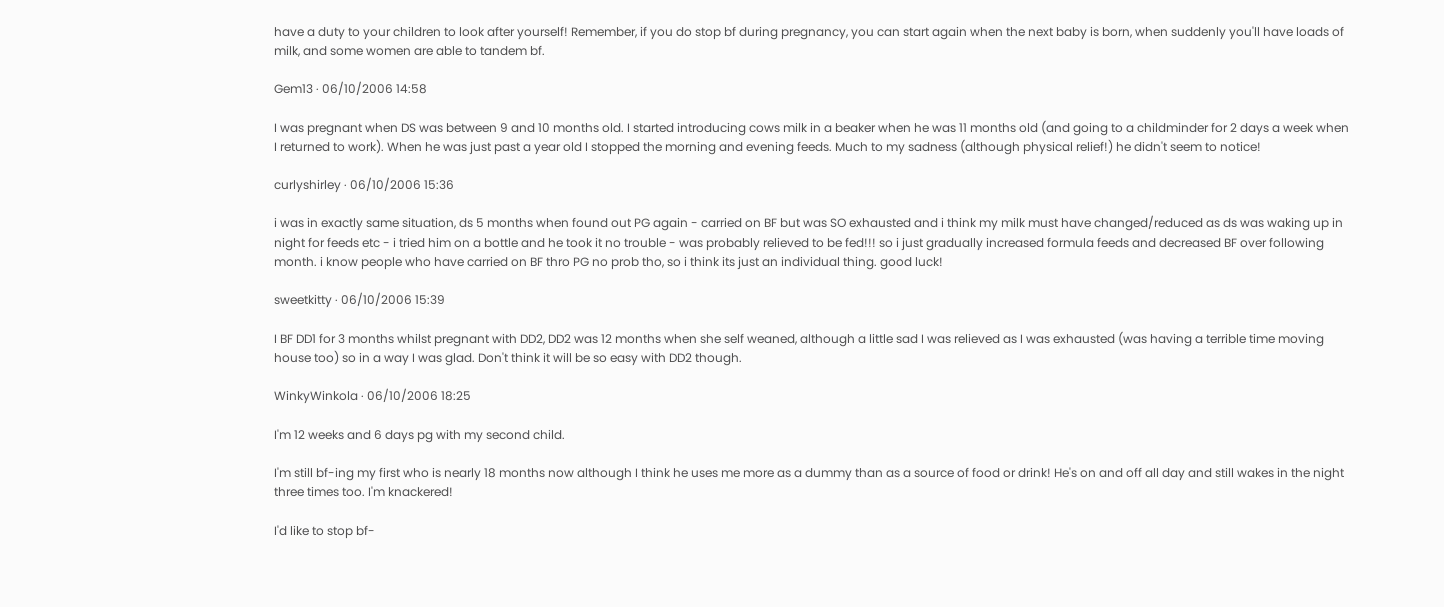have a duty to your children to look after yourself! Remember, if you do stop bf during pregnancy, you can start again when the next baby is born, when suddenly you'll have loads of milk, and some women are able to tandem bf.

Gem13 · 06/10/2006 14:58

I was pregnant when DS was between 9 and 10 months old. I started introducing cows milk in a beaker when he was 11 months old (and going to a childminder for 2 days a week when I returned to work). When he was just past a year old I stopped the morning and evening feeds. Much to my sadness (although physical relief!) he didn't seem to notice!

curlyshirley · 06/10/2006 15:36

i was in exactly same situation, ds 5 months when found out PG again - carried on BF but was SO exhausted and i think my milk must have changed/reduced as ds was waking up in night for feeds etc - i tried him on a bottle and he took it no trouble - was probably relieved to be fed!!! so i just gradually increased formula feeds and decreased BF over following month. i know people who have carried on BF thro PG no prob tho, so i think its just an individual thing. good luck!

sweetkitty · 06/10/2006 15:39

I BF DD1 for 3 months whilst pregnant with DD2, DD2 was 12 months when she self weaned, although a little sad I was relieved as I was exhausted (was having a terrible time moving house too) so in a way I was glad. Don't think it will be so easy with DD2 though.

WinkyWinkola · 06/10/2006 18:25

I'm 12 weeks and 6 days pg with my second child.

I'm still bf-ing my first who is nearly 18 months now although I think he uses me more as a dummy than as a source of food or drink! He's on and off all day and still wakes in the night three times too. I'm knackered!

I'd like to stop bf-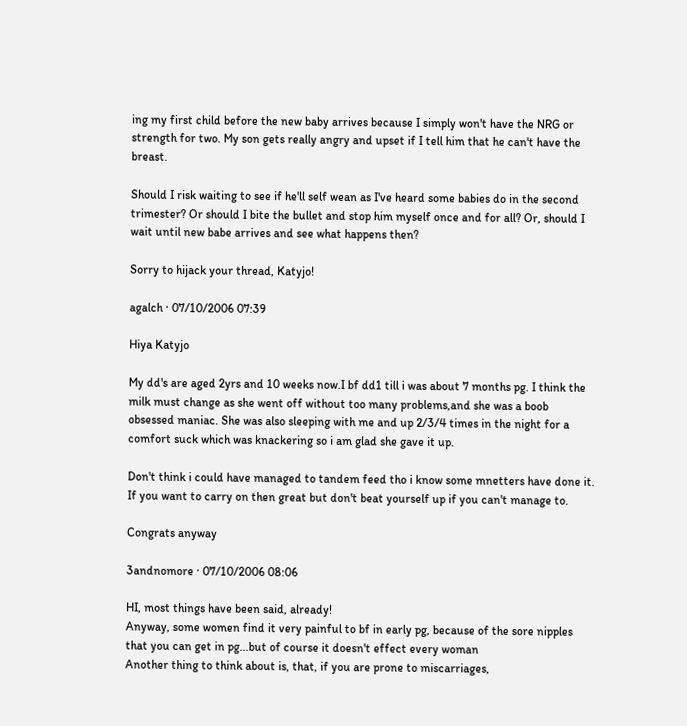ing my first child before the new baby arrives because I simply won't have the NRG or strength for two. My son gets really angry and upset if I tell him that he can't have the breast.

Should I risk waiting to see if he'll self wean as I've heard some babies do in the second trimester? Or should I bite the bullet and stop him myself once and for all? Or, should I wait until new babe arrives and see what happens then?

Sorry to hijack your thread, Katyjo!

agalch · 07/10/2006 07:39

Hiya Katyjo

My dd's are aged 2yrs and 10 weeks now.I bf dd1 till i was about 7 months pg. I think the milk must change as she went off without too many problems,and she was a boob obsessed maniac. She was also sleeping with me and up 2/3/4 times in the night for a comfort suck which was knackering so i am glad she gave it up.

Don't think i could have managed to tandem feed tho i know some mnetters have done it.
If you want to carry on then great but don't beat yourself up if you can't manage to.

Congrats anyway

3andnomore · 07/10/2006 08:06

HI, most things have been said, already!
Anyway, some women find it very painful to bf in early pg, because of the sore nipples that you can get in pg...but of course it doesn't effect every woman
Another thing to think about is, that, if you are prone to miscarriages,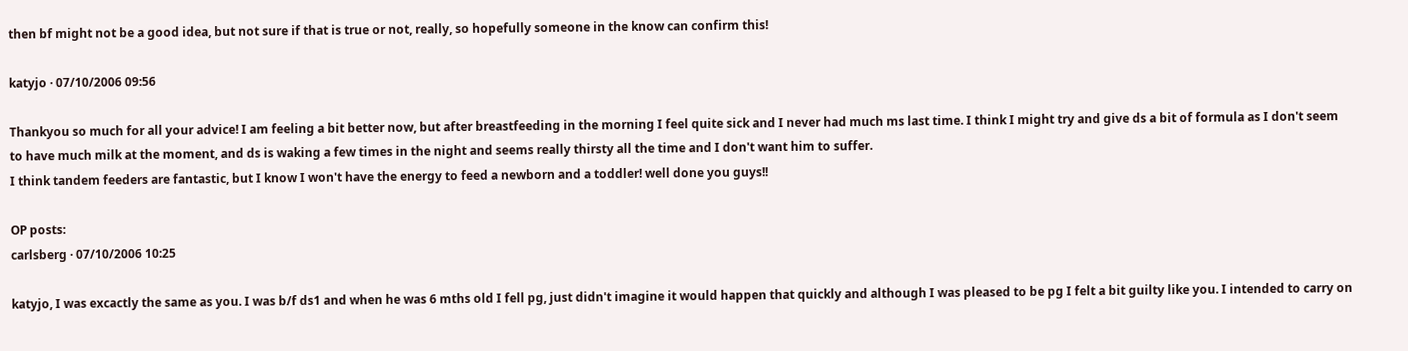then bf might not be a good idea, but not sure if that is true or not, really, so hopefully someone in the know can confirm this!

katyjo · 07/10/2006 09:56

Thankyou so much for all your advice! I am feeling a bit better now, but after breastfeeding in the morning I feel quite sick and I never had much ms last time. I think I might try and give ds a bit of formula as I don't seem to have much milk at the moment, and ds is waking a few times in the night and seems really thirsty all the time and I don't want him to suffer.
I think tandem feeders are fantastic, but I know I won't have the energy to feed a newborn and a toddler! well done you guys!!

OP posts:
carlsberg · 07/10/2006 10:25

katyjo, I was excactly the same as you. I was b/f ds1 and when he was 6 mths old I fell pg, just didn't imagine it would happen that quickly and although I was pleased to be pg I felt a bit guilty like you. I intended to carry on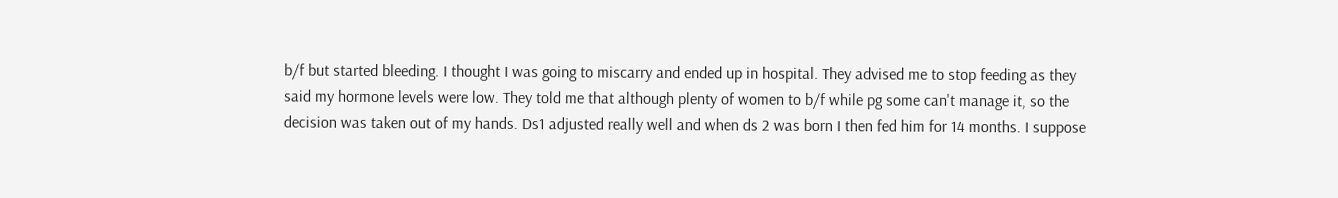b/f but started bleeding. I thought I was going to miscarry and ended up in hospital. They advised me to stop feeding as they said my hormone levels were low. They told me that although plenty of women to b/f while pg some can't manage it, so the decision was taken out of my hands. Ds1 adjusted really well and when ds 2 was born I then fed him for 14 months. I suppose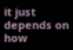it just depends on how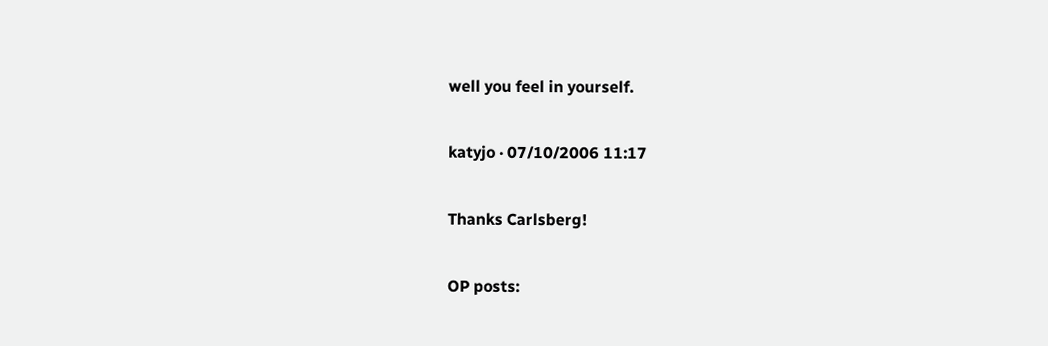well you feel in yourself.

katyjo · 07/10/2006 11:17

Thanks Carlsberg!

OP posts: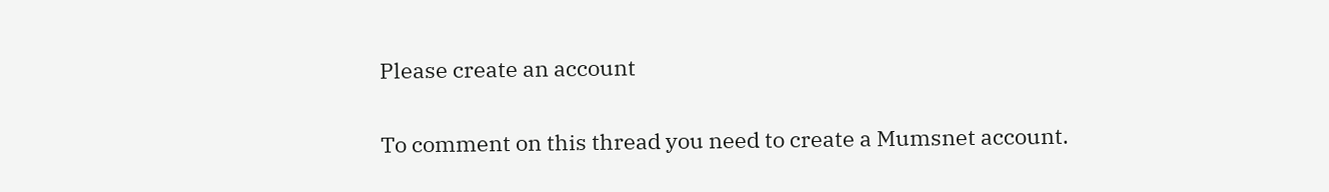Please create an account

To comment on this thread you need to create a Mumsnet account.